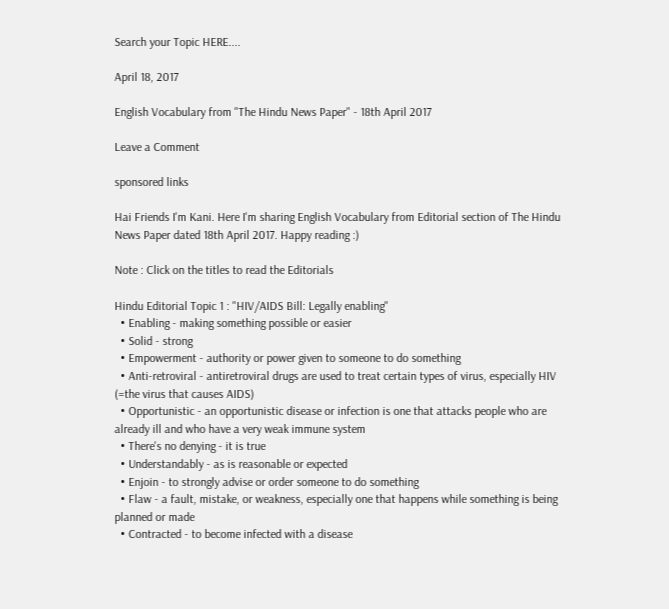Search your Topic HERE....

April 18, 2017

English Vocabulary from "The Hindu News Paper" - 18th April 2017

Leave a Comment

sponsored links

Hai Friends I'm Kani. Here I'm sharing English Vocabulary from Editorial section of The Hindu News Paper dated 18th April 2017. Happy reading :)

Note : Click on the titles to read the Editorials

Hindu Editorial Topic 1 : "HIV/AIDS Bill: Legally enabling"
  • Enabling - making something possible or easier
  • Solid - strong
  • Empowerment - authority or power given to someone to do something
  • Anti-retroviral - antiretroviral drugs are used to treat certain types of virus, especially HIV (=the virus that causes AIDS)
  • Opportunistic - an opportunistic disease or infection is one that attacks people who are already ill and who have a very weak immune system
  • There's no denying - it is true
  • Understandably - as is reasonable or expected
  • Enjoin - to strongly advise or order someone to do something
  • Flaw - a fault, mistake, or weakness, especially one that happens while something is being planned or made
  • Contracted - to become infected with a disease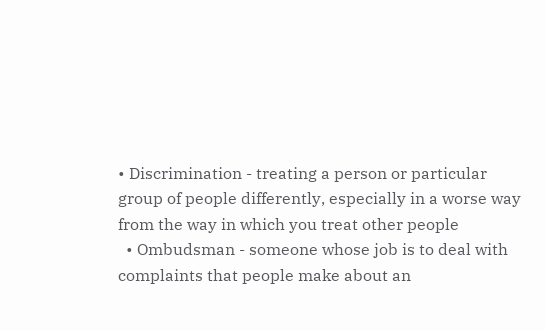• Discrimination - treating a person or particular group of people differently, especially in a worse way from the way in which you treat other people
  • Ombudsman - someone whose job is to deal with complaints that people make about an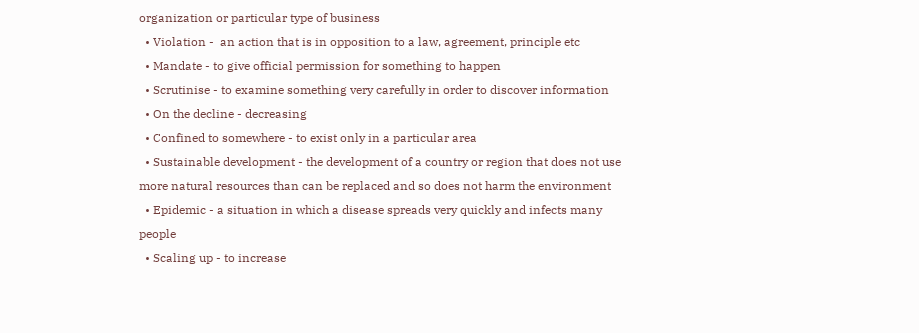organization or particular type of business
  • Violation -  an action that is in opposition to a law, agreement, principle etc
  • Mandate - to give official permission for something to happen
  • Scrutinise - to examine something very carefully in order to discover information
  • On the decline - decreasing
  • Confined to somewhere - to exist only in a particular area
  • Sustainable development - the development of a country or region that does not use more natural resources than can be replaced and so does not harm the environment
  • Epidemic - a situation in which a disease spreads very quickly and infects many people
  • Scaling up - to increase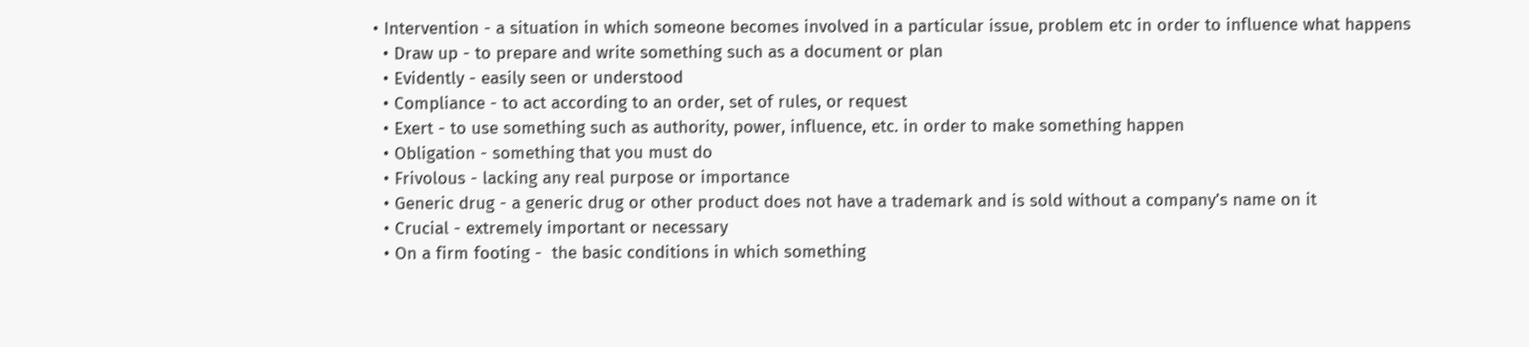• Intervention - a situation in which someone becomes involved in a particular issue, problem etc in order to influence what happens
  • Draw up - to prepare and write something such as a document or plan
  • Evidently - easily seen or understood
  • Compliance - to act according to an order, set of rules, or request
  • Exert - to use something such as authority, power, influence, etc. in order to make something happen
  • Obligation - something that you must do
  • Frivolous - lacking any real purpose or importance
  • Generic drug - a generic drug or other product does not have a trademark and is sold without a company’s name on it
  • Crucial - extremely important or necessary
  • On a firm footing -  the basic conditions in which something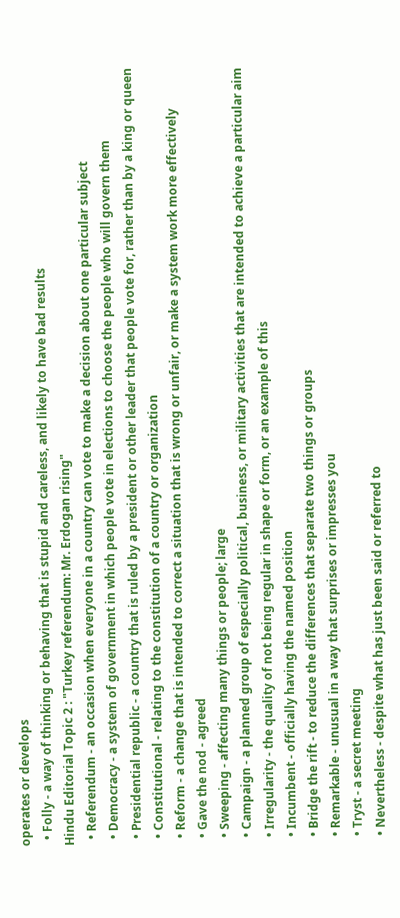operates or develops
  • Folly - a way of thinking or behaving that is stupid and careless, and likely to have bad results
Hindu Editorial Topic 2 : "Turkey referendum: Mr. Erdogan rising"
  • Referendum - an occasion when everyone in a country can vote to make a decision about one particular subject
  • Democracy - a system of government in which people vote in elections to choose the people who will govern them
  • Presidential republic - a country that is ruled by a president or other leader that people vote for, rather than by a king or queen
  • Constitutional - relating to the constitution of a country or organization
  • Reform - a change that is intended to correct a situation that is wrong or unfair, or make a system work more effectively
  • Gave the nod - agreed
  • Sweeping - affecting many things or people; large
  • Campaign - a planned group of especially political, business, or military activities that are intended to achieve a particular aim
  • Irregularity - the quality of not being regular in shape or form, or an example of this
  • Incumbent - officially having the named position
  • Bridge the rift - to reduce the differences that separate two things or groups
  • Remarkable - unusual in a way that surprises or impresses you
  • Tryst - a secret meeting
  • Nevertheless - despite what has just been said or referred to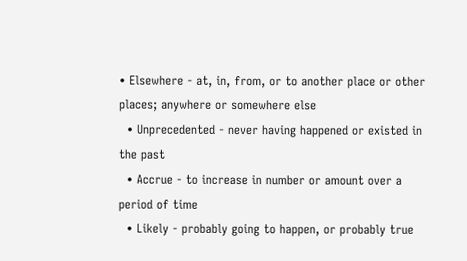• Elsewhere - at, in, from, or to another place or other places; anywhere or somewhere else
  • Unprecedented - never having happened or existed in the past
  • Accrue - to increase in number or amount over a period of time
  • Likely - probably going to happen, or probably true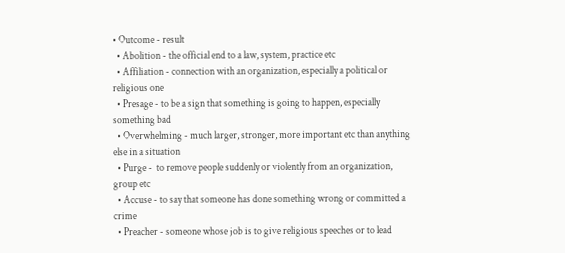• Outcome - result
  • Abolition - the official end to a law, system, practice etc
  • Affiliation - connection with an organization, especially a political or religious one
  • Presage - to be a sign that something is going to happen, especially something bad
  • Overwhelming - much larger, stronger, more important etc than anything else in a situation
  • Purge -  to remove people suddenly or violently from an organization, group etc
  • Accuse - to say that someone has done something wrong or committed a crime
  • Preacher - someone whose job is to give religious speeches or to lead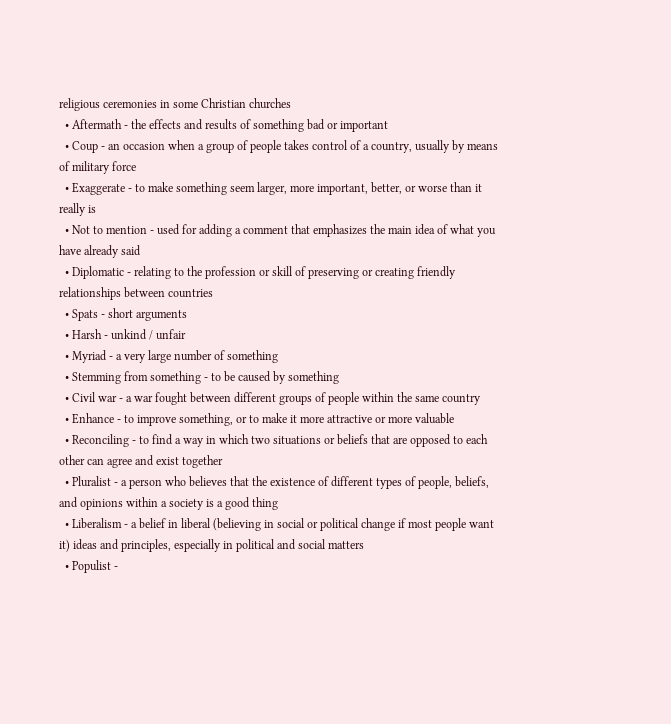religious ceremonies in some Christian churches
  • Aftermath - the effects and results of something bad or important
  • Coup - an occasion when a group of people takes control of a country, usually by means of military force
  • Exaggerate - to make something seem larger, more important, better, or worse than it really is
  • Not to mention - used for adding a comment that emphasizes the main idea of what you have already said
  • Diplomatic - relating to the profession or skill of preserving or creating friendly relationships between countries
  • Spats - short arguments
  • Harsh - unkind / unfair
  • Myriad - a very large number of something
  • Stemming from something - to be caused by something
  • Civil war - a war fought between different groups of people within the same country
  • Enhance - to improve something, or to make it more attractive or more valuable
  • Reconciling - to find a way in which two situations or beliefs that are opposed to each other can agree and exist together
  • Pluralist - a person who believes that the existence of different types of people, beliefs, and opinions within a society is a good thing
  • Liberalism - a belief in liberal (believing in social or political change if most people want it) ideas and principles, especially in political and social matters
  • Populist -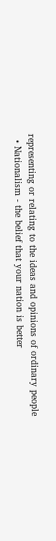representing or relating to the ideas and opinions of ordinary people
  • Nationalism - the belief that your nation is better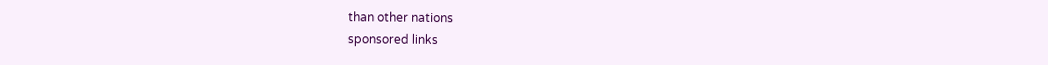than other nations
sponsored links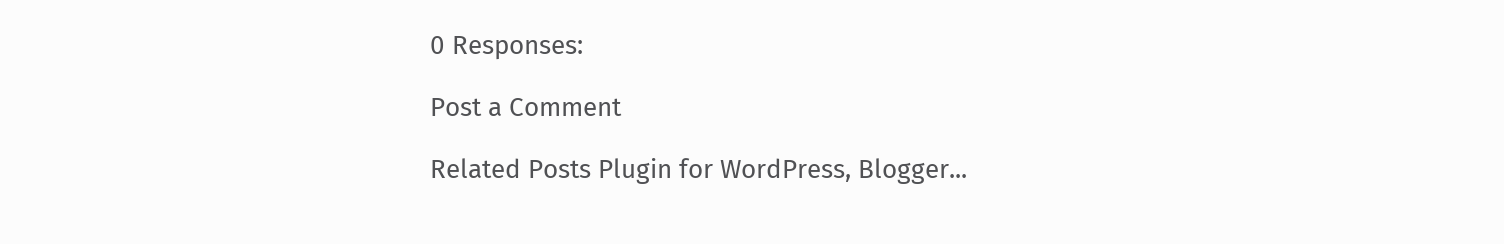0 Responses:

Post a Comment

Related Posts Plugin for WordPress, Blogger...